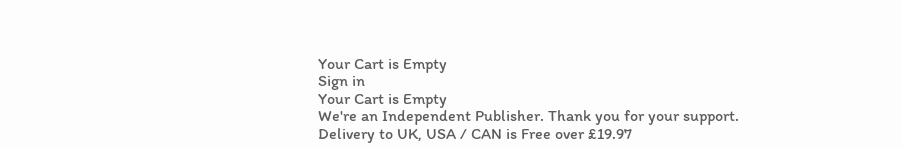Your Cart is Empty
Sign in
Your Cart is Empty
We're an Independent Publisher. Thank you for your support.
Delivery to UK, USA / CAN is Free over £19.97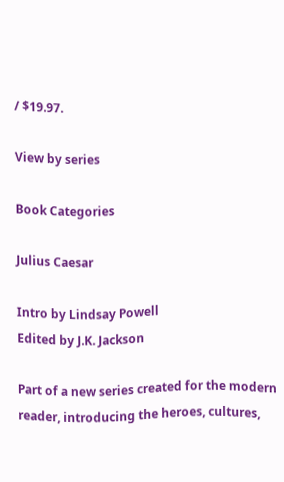/ $19.97.

View by series

Book Categories

Julius Caesar

Intro by Lindsay Powell
Edited by J.K. Jackson

Part of a new series created for the modern reader, introducing the heroes, cultures,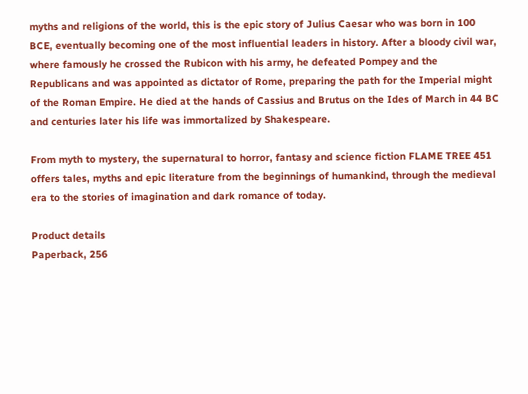myths and religions of the world, this is the epic story of Julius Caesar who was born in 100 BCE, eventually becoming one of the most influential leaders in history. After a bloody civil war, where famously he crossed the Rubicon with his army, he defeated Pompey and the Republicans and was appointed as dictator of Rome, preparing the path for the Imperial might of the Roman Empire. He died at the hands of Cassius and Brutus on the Ides of March in 44 BC and centuries later his life was immortalized by Shakespeare.

From myth to mystery, the supernatural to horror, fantasy and science fiction FLAME TREE 451 offers tales, myths and epic literature from the beginnings of humankind, through the medieval era to the stories of imagination and dark romance of today.

Product details
Paperback, 256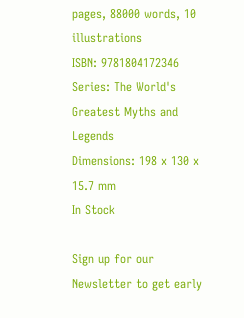pages, 88000 words, 10 illustrations
ISBN: 9781804172346
Series: The World's Greatest Myths and Legends
Dimensions: 198 x 130 x 15.7 mm
In Stock

Sign up for our Newsletter to get early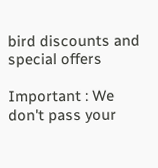bird discounts and special offers

Important : We don't pass your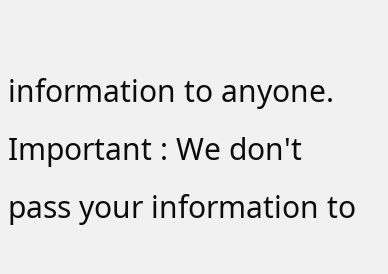information to anyone.
Important : We don't pass your information to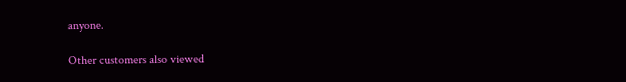anyone.

Other customers also viewed